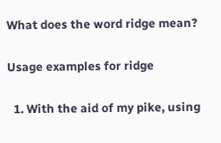What does the word ridge mean?

Usage examples for ridge

  1. With the aid of my pike, using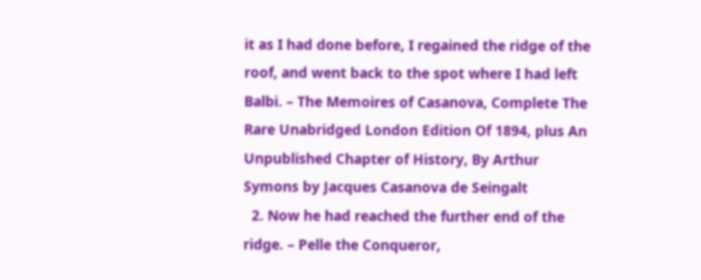it as I had done before, I regained the ridge of the roof, and went back to the spot where I had left Balbi. – The Memoires of Casanova, Complete The Rare Unabridged London Edition Of 1894, plus An Unpublished Chapter of History, By Arthur Symons by Jacques Casanova de Seingalt
  2. Now he had reached the further end of the ridge. – Pelle the Conqueror,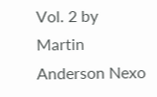Vol. 2 by Martin Anderson Nexo